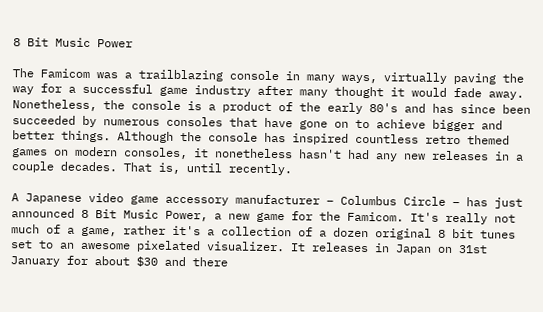8 Bit Music Power

The Famicom was a trailblazing console in many ways, virtually paving the way for a successful game industry after many thought it would fade away. Nonetheless, the console is a product of the early 80's and has since been succeeded by numerous consoles that have gone on to achieve bigger and better things. Although the console has inspired countless retro themed games on modern consoles, it nonetheless hasn't had any new releases in a couple decades. That is, until recently.

A Japanese video game accessory manufacturer – Columbus Circle – has just announced 8 Bit Music Power, a new game for the Famicom. It's really not much of a game, rather it's a collection of a dozen original 8 bit tunes set to an awesome pixelated visualizer. It releases in Japan on 31st January for about $30 and there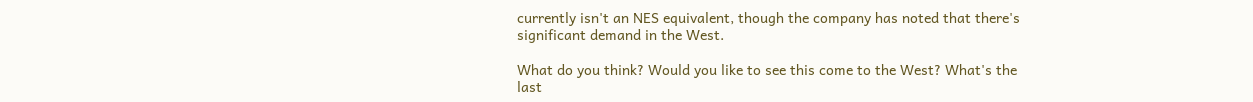currently isn't an NES equivalent, though the company has noted that there's significant demand in the West.

What do you think? Would you like to see this come to the West? What's the last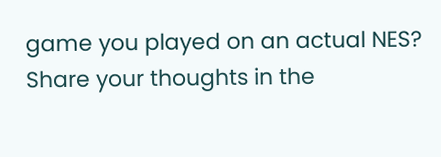game you played on an actual NES? Share your thoughts in the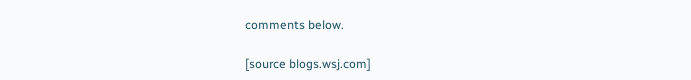comments below.

[source blogs.wsj.com]